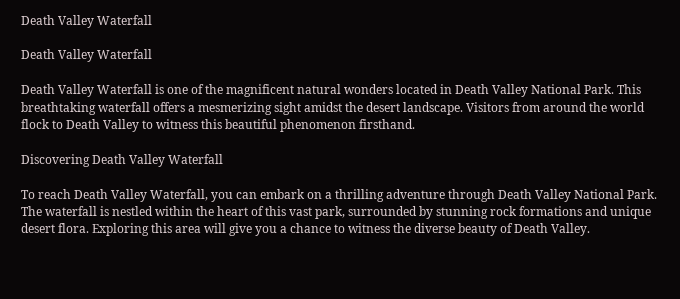Death Valley Waterfall

Death Valley Waterfall

Death Valley Waterfall is one of the magnificent natural wonders located in Death Valley National Park. This breathtaking waterfall offers a mesmerizing sight amidst the desert landscape. Visitors from around the world flock to Death Valley to witness this beautiful phenomenon firsthand.

Discovering Death Valley Waterfall

To reach Death Valley Waterfall, you can embark on a thrilling adventure through Death Valley National Park. The waterfall is nestled within the heart of this vast park, surrounded by stunning rock formations and unique desert flora. Exploring this area will give you a chance to witness the diverse beauty of Death Valley.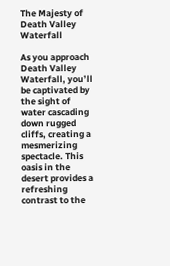The Majesty of Death Valley Waterfall

As you approach Death Valley Waterfall, you’ll be captivated by the sight of water cascading down rugged cliffs, creating a mesmerizing spectacle. This oasis in the desert provides a refreshing contrast to the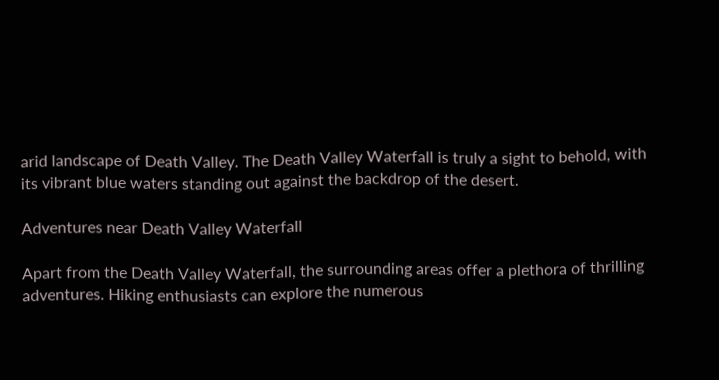arid landscape of Death Valley. The Death Valley Waterfall is truly a sight to behold, with its vibrant blue waters standing out against the backdrop of the desert.

Adventures near Death Valley Waterfall

Apart from the Death Valley Waterfall, the surrounding areas offer a plethora of thrilling adventures. Hiking enthusiasts can explore the numerous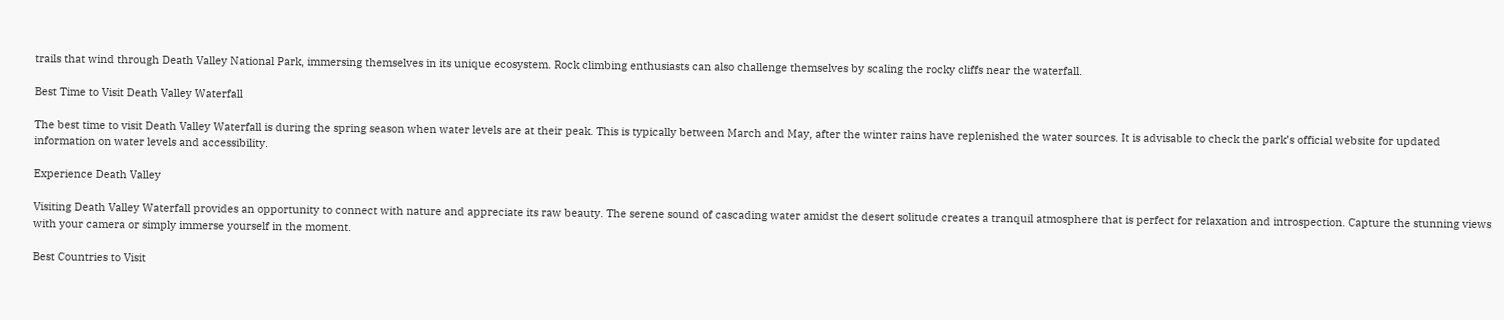trails that wind through Death Valley National Park, immersing themselves in its unique ecosystem. Rock climbing enthusiasts can also challenge themselves by scaling the rocky cliffs near the waterfall.

Best Time to Visit Death Valley Waterfall

The best time to visit Death Valley Waterfall is during the spring season when water levels are at their peak. This is typically between March and May, after the winter rains have replenished the water sources. It is advisable to check the park’s official website for updated information on water levels and accessibility.

Experience Death Valley

Visiting Death Valley Waterfall provides an opportunity to connect with nature and appreciate its raw beauty. The serene sound of cascading water amidst the desert solitude creates a tranquil atmosphere that is perfect for relaxation and introspection. Capture the stunning views with your camera or simply immerse yourself in the moment.

Best Countries to Visit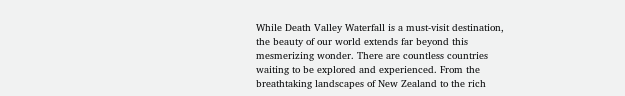While Death Valley Waterfall is a must-visit destination, the beauty of our world extends far beyond this mesmerizing wonder. There are countless countries waiting to be explored and experienced. From the breathtaking landscapes of New Zealand to the rich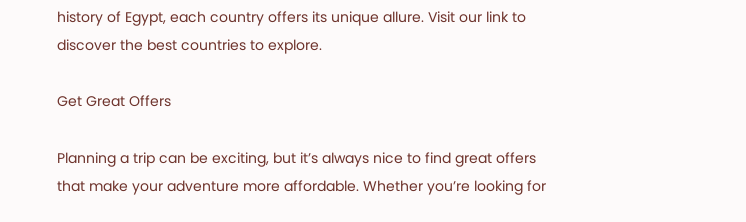history of Egypt, each country offers its unique allure. Visit our link to discover the best countries to explore.

Get Great Offers

Planning a trip can be exciting, but it’s always nice to find great offers that make your adventure more affordable. Whether you’re looking for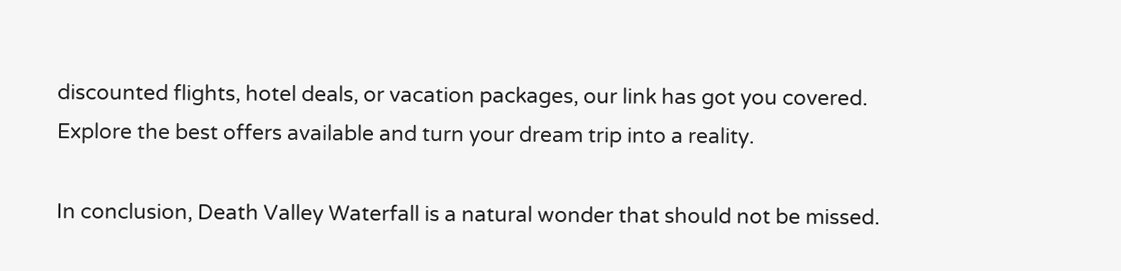discounted flights, hotel deals, or vacation packages, our link has got you covered. Explore the best offers available and turn your dream trip into a reality.

In conclusion, Death Valley Waterfall is a natural wonder that should not be missed.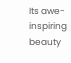Its awe-inspiring beauty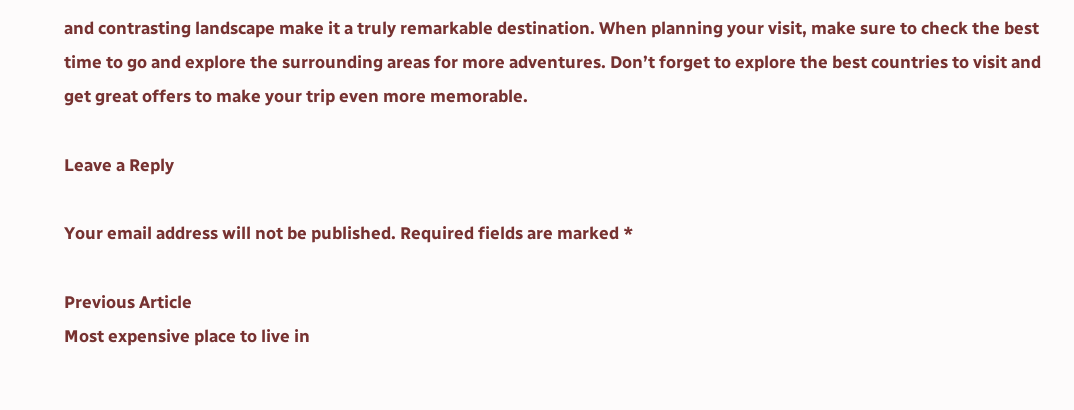and contrasting landscape make it a truly remarkable destination. When planning your visit, make sure to check the best time to go and explore the surrounding areas for more adventures. Don’t forget to explore the best countries to visit and get great offers to make your trip even more memorable.

Leave a Reply

Your email address will not be published. Required fields are marked *

Previous Article
Most expensive place to live in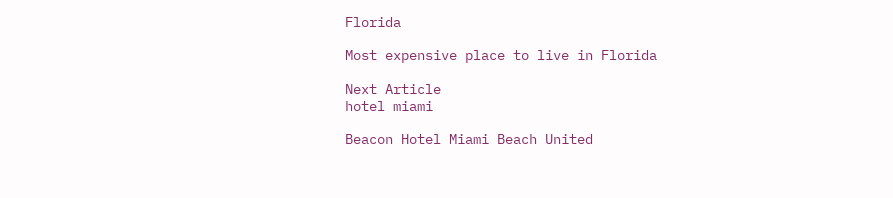Florida

Most expensive place to live in Florida

Next Article
hotel miami

Beacon Hotel Miami Beach United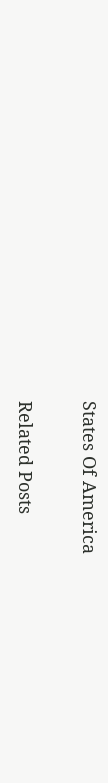States Of America

Related Posts